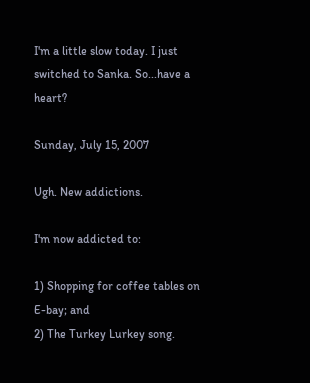I'm a little slow today. I just switched to Sanka. So...have a heart?

Sunday, July 15, 2007

Ugh. New addictions.

I'm now addicted to:

1) Shopping for coffee tables on E-bay; and
2) The Turkey Lurkey song.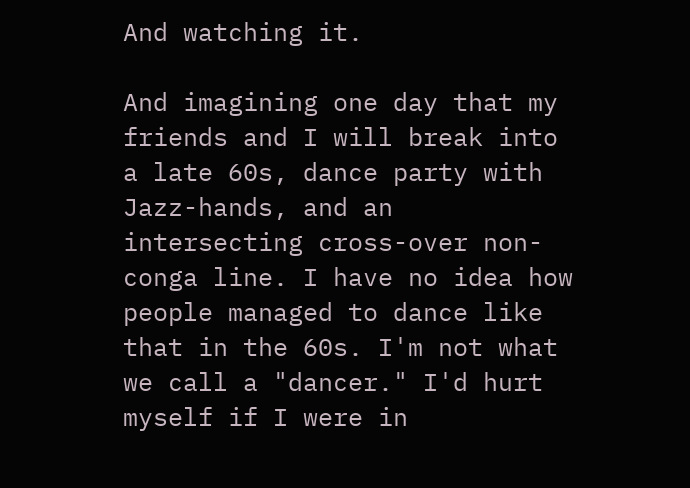And watching it.

And imagining one day that my friends and I will break into a late 60s, dance party with Jazz-hands, and an intersecting cross-over non-conga line. I have no idea how people managed to dance like that in the 60s. I'm not what we call a "dancer." I'd hurt myself if I were in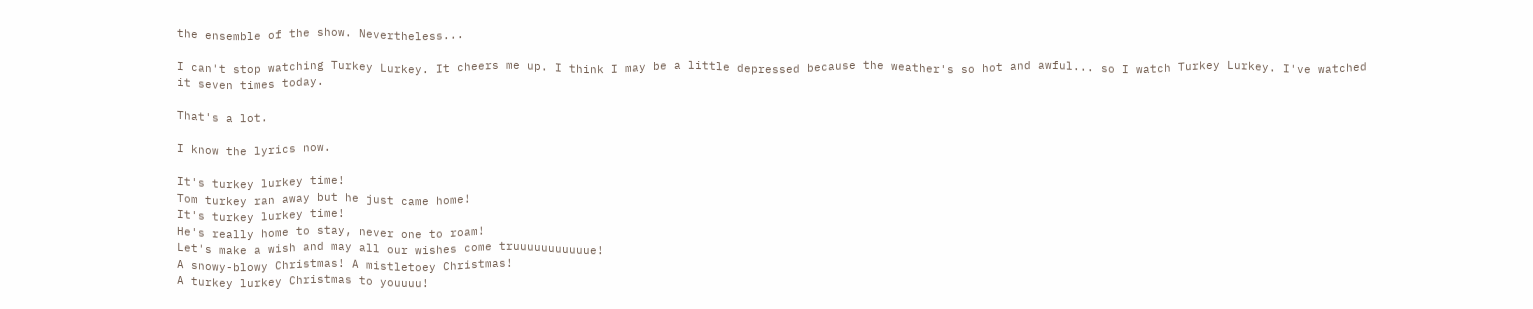the ensemble of the show. Nevertheless...

I can't stop watching Turkey Lurkey. It cheers me up. I think I may be a little depressed because the weather's so hot and awful... so I watch Turkey Lurkey. I've watched it seven times today.

That's a lot.

I know the lyrics now.

It's turkey lurkey time!
Tom turkey ran away but he just came home!
It's turkey lurkey time!
He's really home to stay, never one to roam!
Let's make a wish and may all our wishes come truuuuuuuuuuue!
A snowy-blowy Christmas! A mistletoey Christmas!
A turkey lurkey Christmas to youuuu!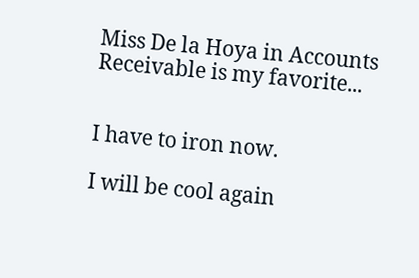Miss De la Hoya in Accounts Receivable is my favorite...


I have to iron now.

I will be cool again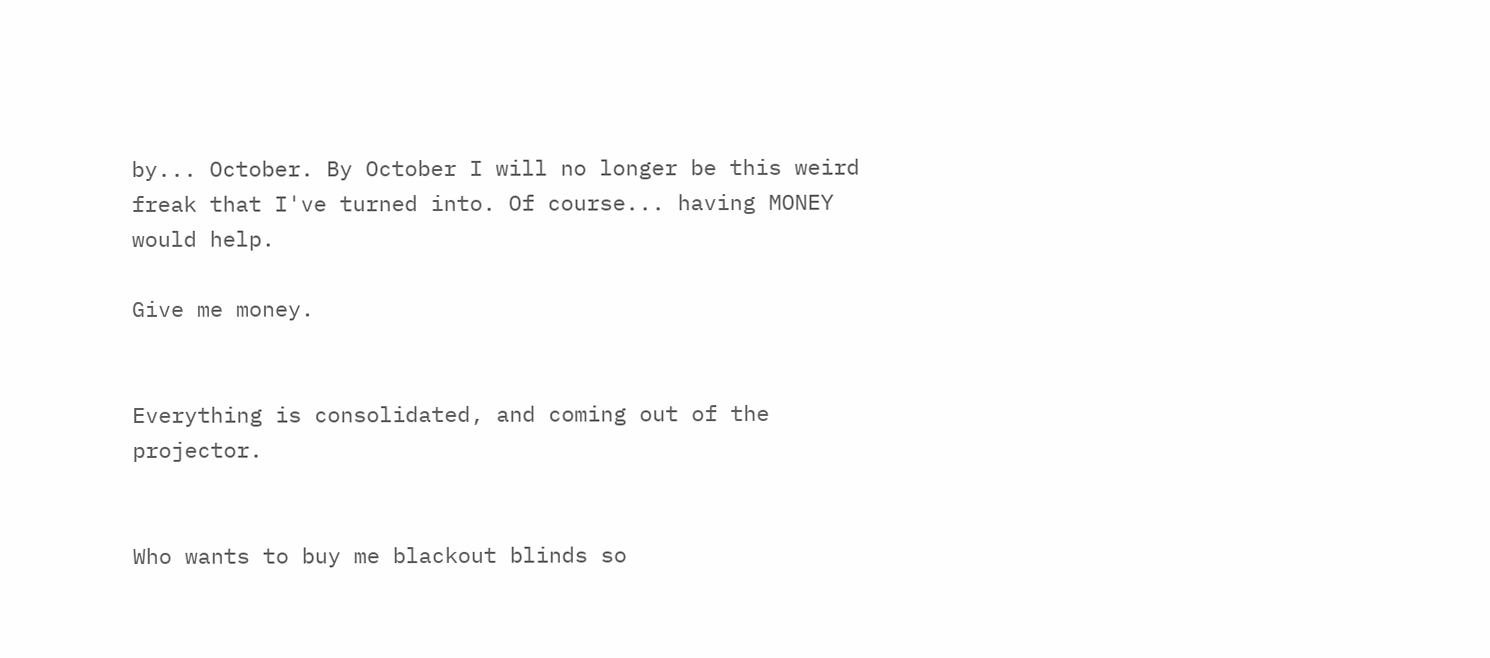by... October. By October I will no longer be this weird freak that I've turned into. Of course... having MONEY would help.

Give me money.


Everything is consolidated, and coming out of the projector.


Who wants to buy me blackout blinds so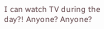I can watch TV during the day?! Anyone? Anyone?